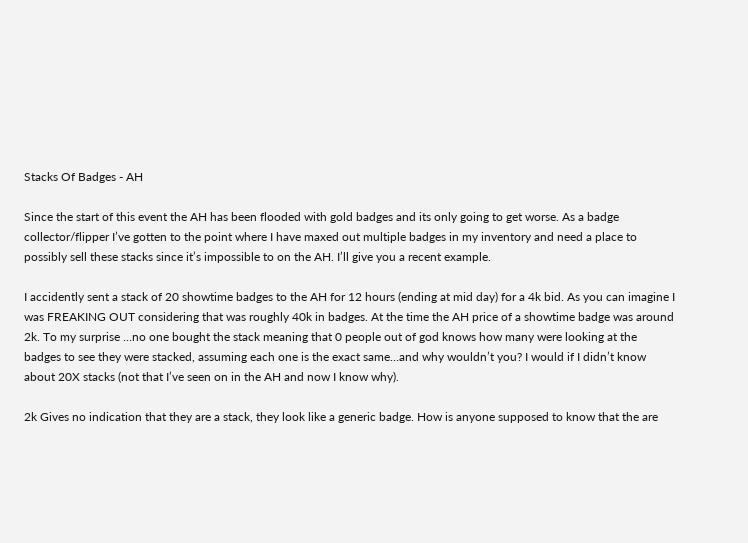Stacks Of Badges - AH

Since the start of this event the AH has been flooded with gold badges and its only going to get worse. As a badge collector/flipper I’ve gotten to the point where I have maxed out multiple badges in my inventory and need a place to possibly sell these stacks since it’s impossible to on the AH. I’ll give you a recent example.

I accidently sent a stack of 20 showtime badges to the AH for 12 hours (ending at mid day) for a 4k bid. As you can imagine I was FREAKING OUT considering that was roughly 40k in badges. At the time the AH price of a showtime badge was around 2k. To my surprise …no one bought the stack meaning that 0 people out of god knows how many were looking at the badges to see they were stacked, assuming each one is the exact same…and why wouldn’t you? I would if I didn’t know about 20X stacks (not that I’ve seen on in the AH and now I know why).

2k Gives no indication that they are a stack, they look like a generic badge. How is anyone supposed to know that the are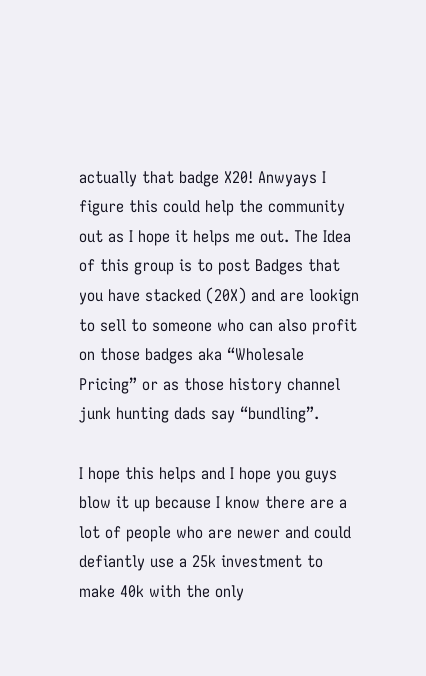actually that badge X20! Anwyays I figure this could help the community out as I hope it helps me out. The Idea of this group is to post Badges that you have stacked (20X) and are lookign to sell to someone who can also profit on those badges aka “Wholesale Pricing” or as those history channel junk hunting dads say “bundling”.

I hope this helps and I hope you guys blow it up because I know there are a lot of people who are newer and could defiantly use a 25k investment to make 40k with the only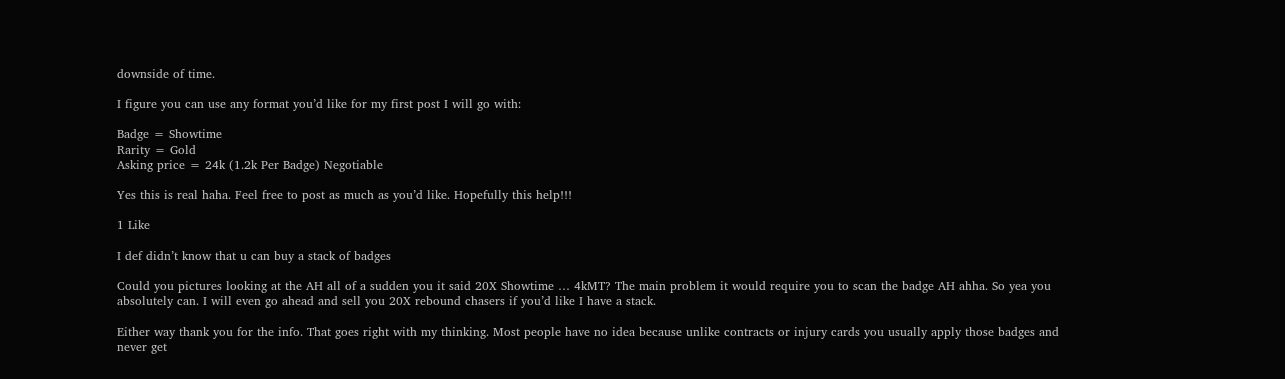downside of time.

I figure you can use any format you’d like for my first post I will go with:

Badge = Showtime
Rarity = Gold
Asking price = 24k (1.2k Per Badge) Negotiable

Yes this is real haha. Feel free to post as much as you’d like. Hopefully this help!!!

1 Like

I def didn’t know that u can buy a stack of badges

Could you pictures looking at the AH all of a sudden you it said 20X Showtime … 4kMT? The main problem it would require you to scan the badge AH ahha. So yea you absolutely can. I will even go ahead and sell you 20X rebound chasers if you’d like I have a stack.

Either way thank you for the info. That goes right with my thinking. Most people have no idea because unlike contracts or injury cards you usually apply those badges and never get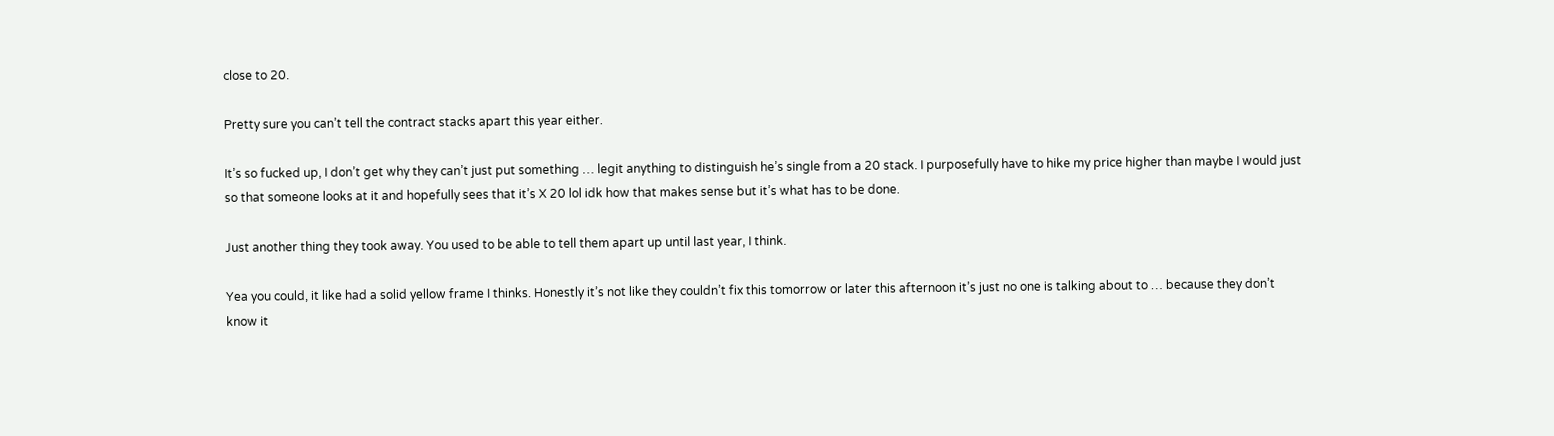close to 20.

Pretty sure you can’t tell the contract stacks apart this year either.

It’s so fucked up, I don’t get why they can’t just put something … legit anything to distinguish he’s single from a 20 stack. I purposefully have to hike my price higher than maybe I would just so that someone looks at it and hopefully sees that it’s X 20 lol idk how that makes sense but it’s what has to be done.

Just another thing they took away. You used to be able to tell them apart up until last year, I think.

Yea you could, it like had a solid yellow frame I thinks. Honestly it’s not like they couldn’t fix this tomorrow or later this afternoon it’s just no one is talking about to … because they don’t know it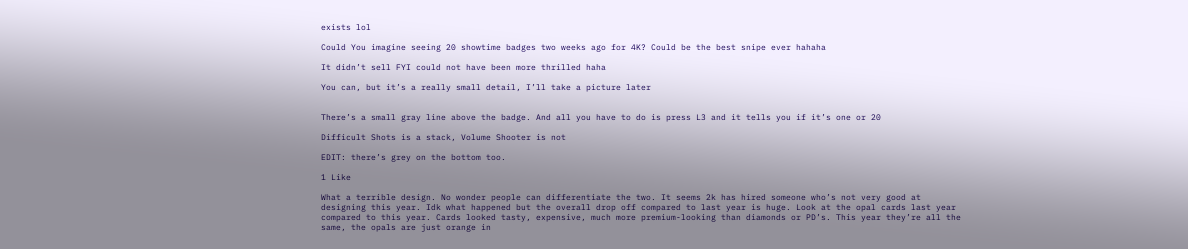exists lol

Could You imagine seeing 20 showtime badges two weeks ago for 4K? Could be the best snipe ever hahaha

It didn’t sell FYI could not have been more thrilled haha

You can, but it’s a really small detail, I’ll take a picture later


There’s a small gray line above the badge. And all you have to do is press L3 and it tells you if it’s one or 20

Difficult Shots is a stack, Volume Shooter is not

EDIT: there’s grey on the bottom too.

1 Like

What a terrible design. No wonder people can differentiate the two. It seems 2k has hired someone who’s not very good at designing this year. Idk what happened but the overall drop off compared to last year is huge. Look at the opal cards last year compared to this year. Cards looked tasty, expensive, much more premium-looking than diamonds or PD’s. This year they’re all the same, the opals are just orange in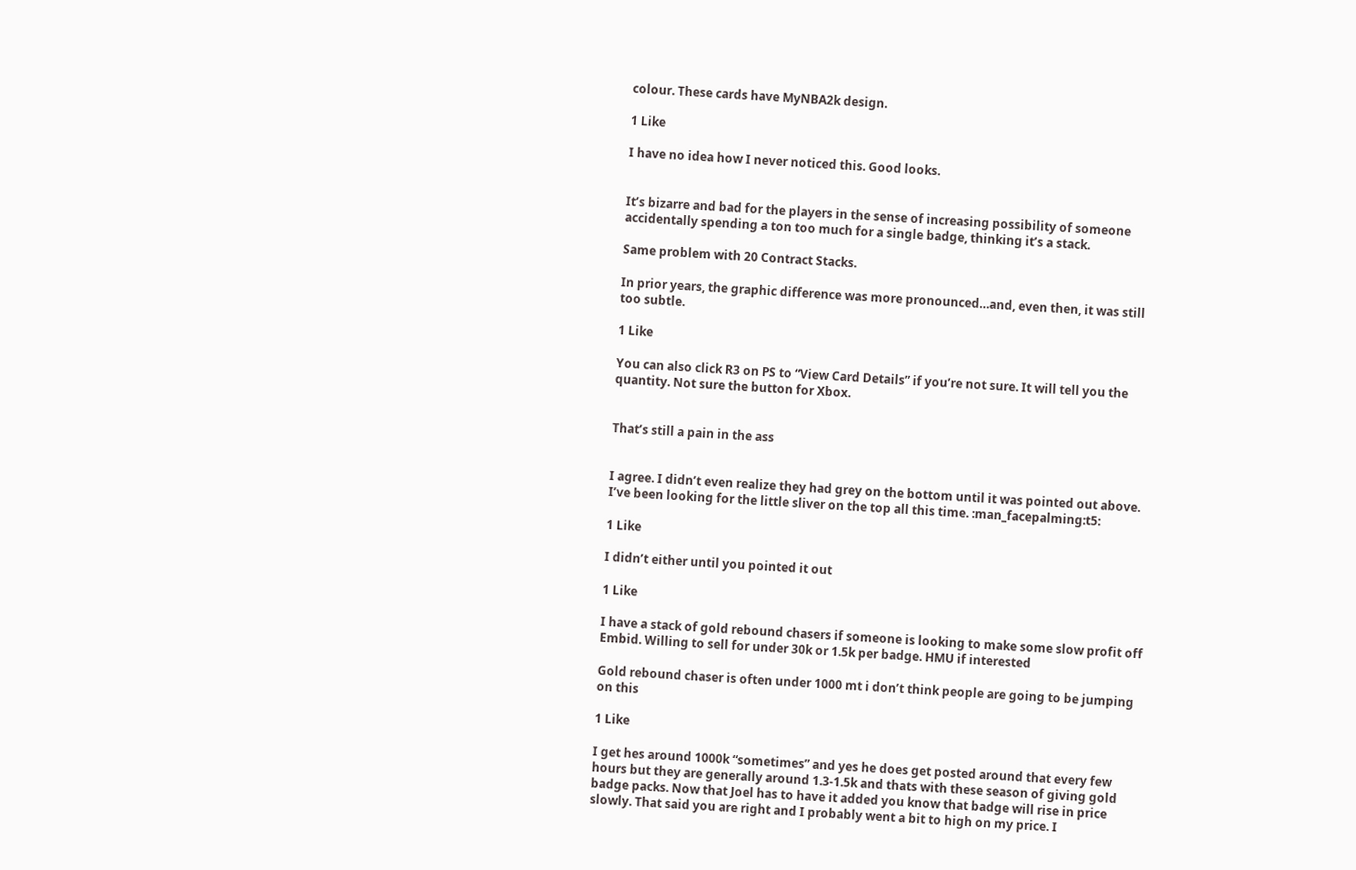colour. These cards have MyNBA2k design.

1 Like

I have no idea how I never noticed this. Good looks.


It’s bizarre and bad for the players in the sense of increasing possibility of someone accidentally spending a ton too much for a single badge, thinking it’s a stack.

Same problem with 20 Contract Stacks.

In prior years, the graphic difference was more pronounced…and, even then, it was still too subtle.

1 Like

You can also click R3 on PS to “View Card Details” if you’re not sure. It will tell you the quantity. Not sure the button for Xbox.


That’s still a pain in the ass


I agree. I didn’t even realize they had grey on the bottom until it was pointed out above. I’ve been looking for the little sliver on the top all this time. :man_facepalming:t5:

1 Like

I didn’t either until you pointed it out

1 Like

I have a stack of gold rebound chasers if someone is looking to make some slow profit off Embid. Willing to sell for under 30k or 1.5k per badge. HMU if interested

Gold rebound chaser is often under 1000 mt i don’t think people are going to be jumping on this

1 Like

I get hes around 1000k “sometimes” and yes he does get posted around that every few hours but they are generally around 1.3-1.5k and thats with these season of giving gold badge packs. Now that Joel has to have it added you know that badge will rise in price slowly. That said you are right and I probably went a bit to high on my price. I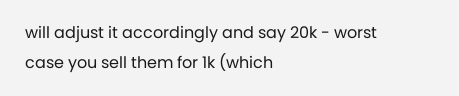will adjust it accordingly and say 20k - worst case you sell them for 1k (which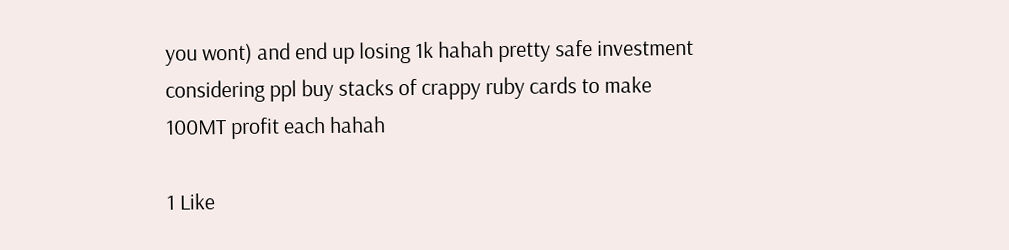you wont) and end up losing 1k hahah pretty safe investment considering ppl buy stacks of crappy ruby cards to make 100MT profit each hahah

1 Like